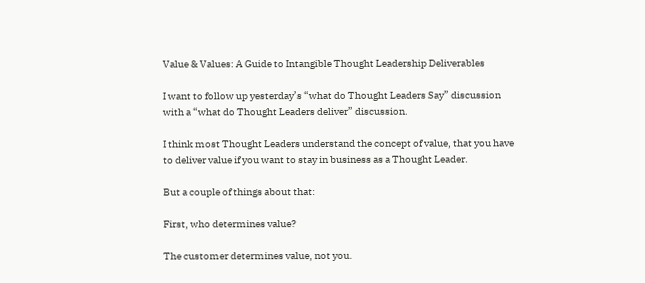Value & Values: A Guide to Intangible Thought Leadership Deliverables

I want to follow up yesterday’s “what do Thought Leaders Say” discussion with a “what do Thought Leaders deliver” discussion.

I think most Thought Leaders understand the concept of value, that you have to deliver value if you want to stay in business as a Thought Leader.

But a couple of things about that:

First, who determines value?

The customer determines value, not you.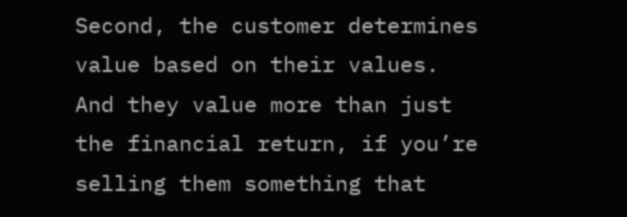Second, the customer determines value based on their values. And they value more than just the financial return, if you’re selling them something that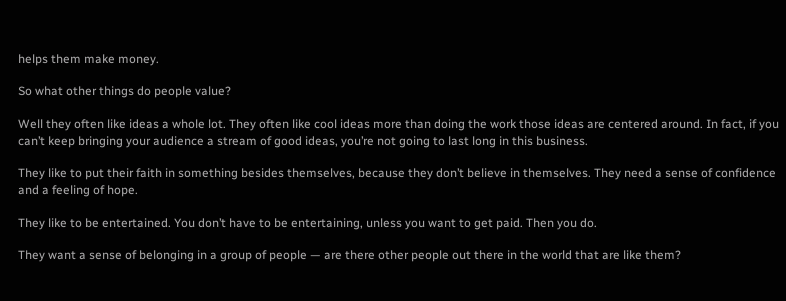helps them make money.

So what other things do people value?

Well they often like ideas a whole lot. They often like cool ideas more than doing the work those ideas are centered around. In fact, if you can’t keep bringing your audience a stream of good ideas, you’re not going to last long in this business.

They like to put their faith in something besides themselves, because they don’t believe in themselves. They need a sense of confidence and a feeling of hope.

They like to be entertained. You don’t have to be entertaining, unless you want to get paid. Then you do.

They want a sense of belonging in a group of people — are there other people out there in the world that are like them?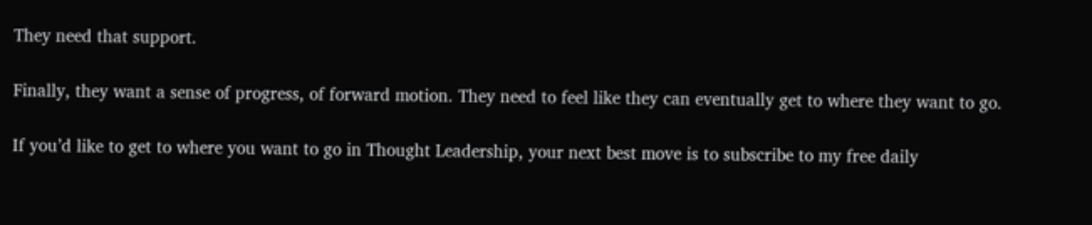They need that support.

Finally, they want a sense of progress, of forward motion. They need to feel like they can eventually get to where they want to go.

If you’d like to get to where you want to go in Thought Leadership, your next best move is to subscribe to my free daily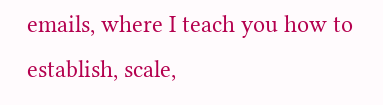emails, where I teach you how to establish, scale,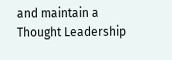and maintain a Thought Leadership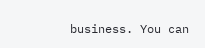business. You can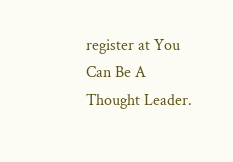register at You Can Be A Thought Leader.